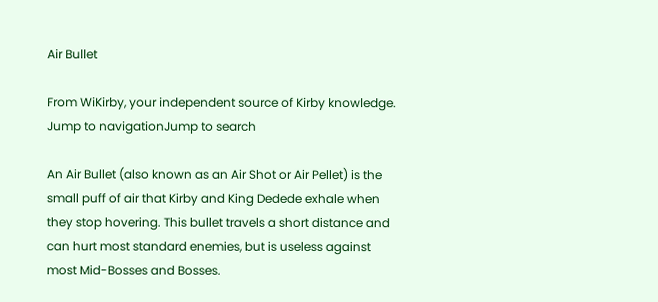Air Bullet

From WiKirby, your independent source of Kirby knowledge.
Jump to navigationJump to search

An Air Bullet (also known as an Air Shot or Air Pellet) is the small puff of air that Kirby and King Dedede exhale when they stop hovering. This bullet travels a short distance and can hurt most standard enemies, but is useless against most Mid-Bosses and Bosses.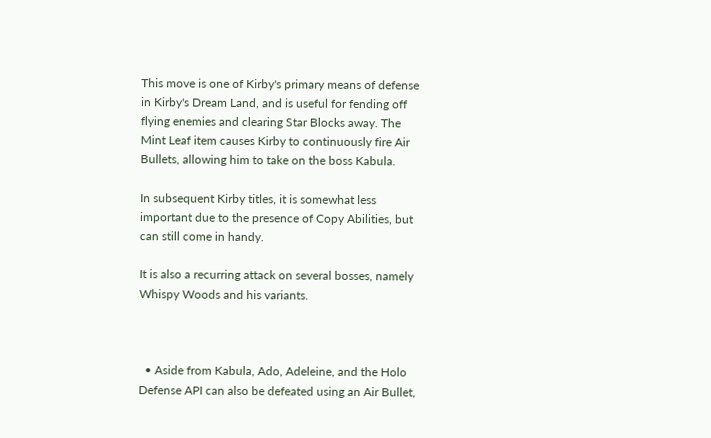This move is one of Kirby's primary means of defense in Kirby's Dream Land, and is useful for fending off flying enemies and clearing Star Blocks away. The Mint Leaf item causes Kirby to continuously fire Air Bullets, allowing him to take on the boss Kabula.

In subsequent Kirby titles, it is somewhat less important due to the presence of Copy Abilities, but can still come in handy.

It is also a recurring attack on several bosses, namely Whispy Woods and his variants.



  • Aside from Kabula, Ado, Adeleine, and the Holo Defense API can also be defeated using an Air Bullet,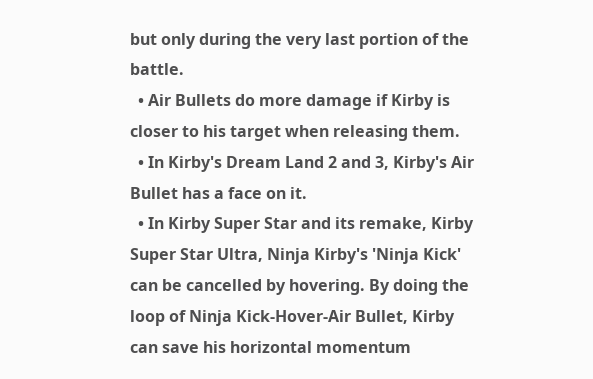but only during the very last portion of the battle.
  • Air Bullets do more damage if Kirby is closer to his target when releasing them.
  • In Kirby's Dream Land 2 and 3, Kirby's Air Bullet has a face on it.
  • In Kirby Super Star and its remake, Kirby Super Star Ultra, Ninja Kirby's 'Ninja Kick' can be cancelled by hovering. By doing the loop of Ninja Kick-Hover-Air Bullet, Kirby can save his horizontal momentum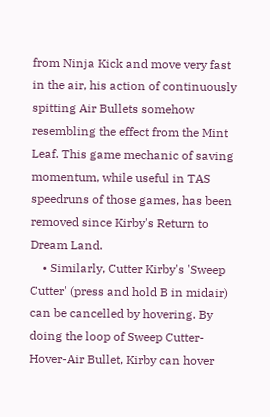from Ninja Kick and move very fast in the air, his action of continuously spitting Air Bullets somehow resembling the effect from the Mint Leaf. This game mechanic of saving momentum, while useful in TAS speedruns of those games, has been removed since Kirby's Return to Dream Land.
    • Similarly, Cutter Kirby's 'Sweep Cutter' (press and hold B in midair) can be cancelled by hovering. By doing the loop of Sweep Cutter-Hover-Air Bullet, Kirby can hover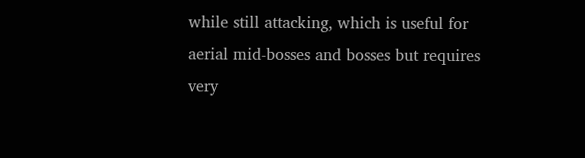while still attacking, which is useful for aerial mid-bosses and bosses but requires very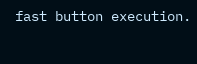fast button execution.